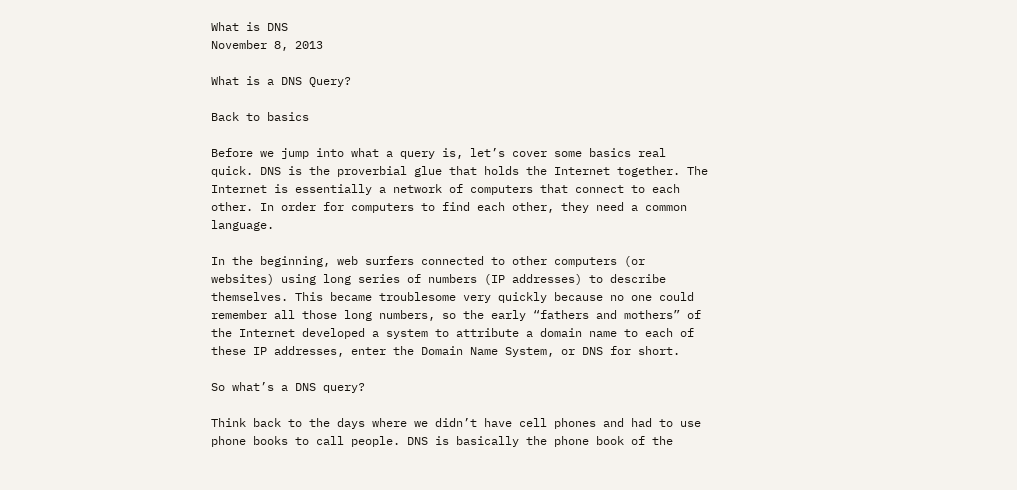What is DNS
November 8, 2013

What is a DNS Query?

Back to basics

Before we jump into what a query is, let’s cover some basics real quick. DNS is the proverbial glue that holds the Internet together. The Internet is essentially a network of computers that connect to each other. In order for computers to find each other, they need a common language.

In the beginning, web surfers connected to other computers (or websites) using long series of numbers (IP addresses) to describe themselves. This became troublesome very quickly because no one could remember all those long numbers, so the early “fathers and mothers” of the Internet developed a system to attribute a domain name to each of these IP addresses, enter the Domain Name System, or DNS for short.

So what’s a DNS query?

Think back to the days where we didn’t have cell phones and had to use phone books to call people. DNS is basically the phone book of the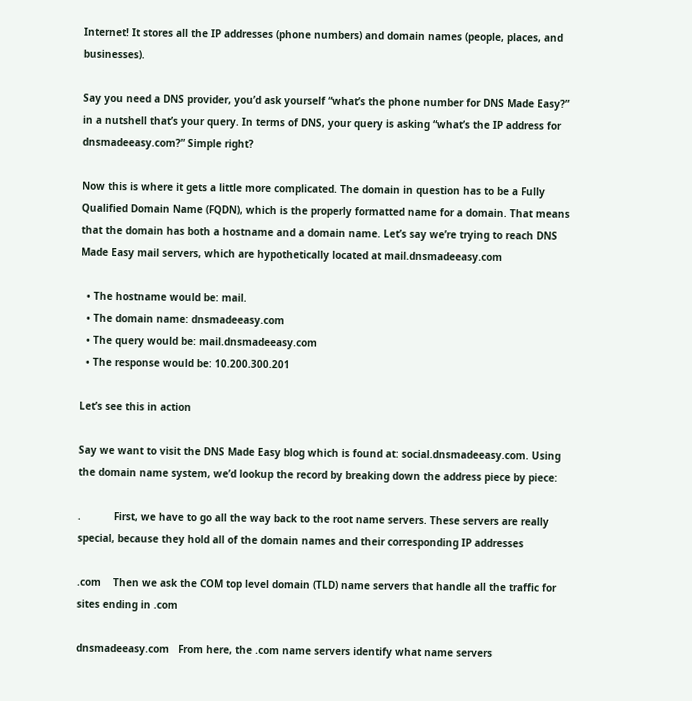Internet! It stores all the IP addresses (phone numbers) and domain names (people, places, and businesses).

Say you need a DNS provider, you’d ask yourself “what’s the phone number for DNS Made Easy?” in a nutshell that’s your query. In terms of DNS, your query is asking “what’s the IP address for dnsmadeeasy.com?” Simple right?

Now this is where it gets a little more complicated. The domain in question has to be a Fully Qualified Domain Name (FQDN), which is the properly formatted name for a domain. That means that the domain has both a hostname and a domain name. Let’s say we’re trying to reach DNS Made Easy mail servers, which are hypothetically located at mail.dnsmadeeasy.com

  • The hostname would be: mail.
  • The domain name: dnsmadeeasy.com
  • The query would be: mail.dnsmadeeasy.com
  • The response would be: 10.200.300.201

Let’s see this in action

Say we want to visit the DNS Made Easy blog which is found at: social.dnsmadeeasy.com. Using the domain name system, we’d lookup the record by breaking down the address piece by piece:

.           First, we have to go all the way back to the root name servers. These servers are really special, because they hold all of the domain names and their corresponding IP addresses

.com    Then we ask the COM top level domain (TLD) name servers that handle all the traffic for sites ending in .com

dnsmadeeasy.com   From here, the .com name servers identify what name servers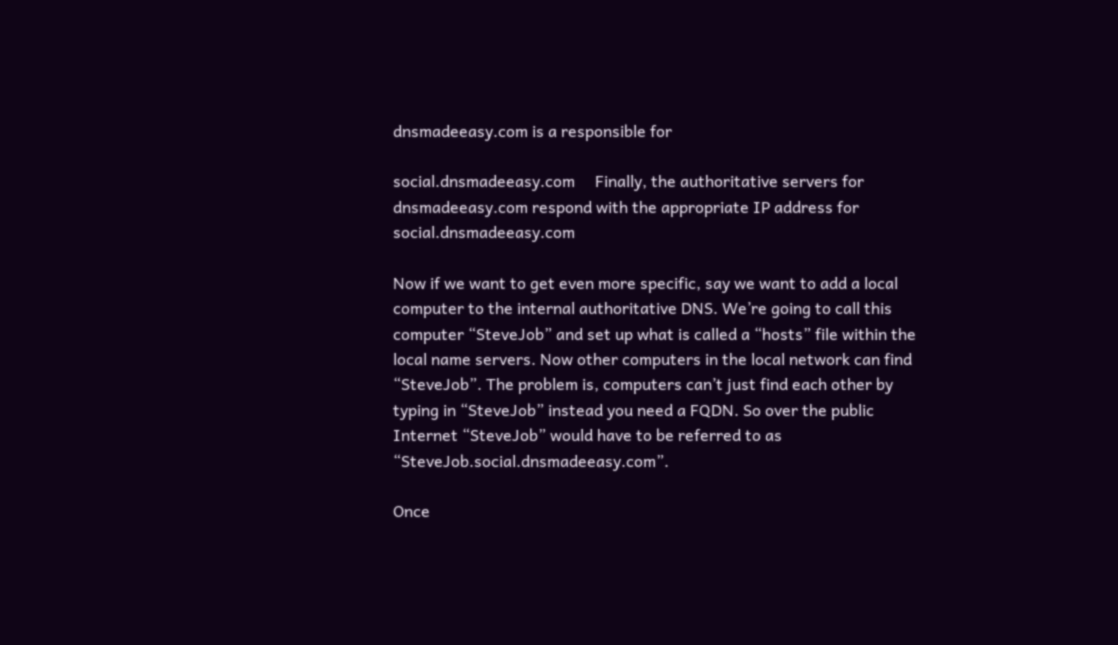dnsmadeeasy.com is a responsible for

social.dnsmadeeasy.com     Finally, the authoritative servers for dnsmadeeasy.com respond with the appropriate IP address for social.dnsmadeeasy.com

Now if we want to get even more specific, say we want to add a local computer to the internal authoritative DNS. We’re going to call this computer “SteveJob” and set up what is called a “hosts” file within the local name servers. Now other computers in the local network can find “SteveJob”. The problem is, computers can’t just find each other by typing in “SteveJob” instead you need a FQDN. So over the public Internet “SteveJob” would have to be referred to as “SteveJob.social.dnsmadeeasy.com”.

Once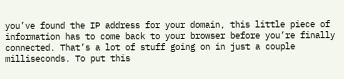you’ve found the IP address for your domain, this little piece of information has to come back to your browser before you’re finally connected. That’s a lot of stuff going on in just a couple milliseconds. To put this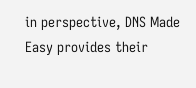in perspective, DNS Made Easy provides their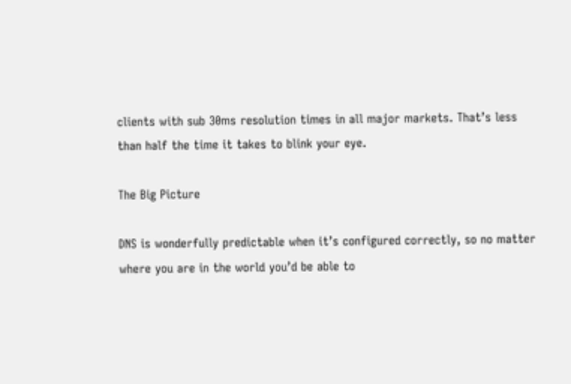clients with sub 30ms resolution times in all major markets. That’s less than half the time it takes to blink your eye.

The Big Picture

DNS is wonderfully predictable when it’s configured correctly, so no matter where you are in the world you’d be able to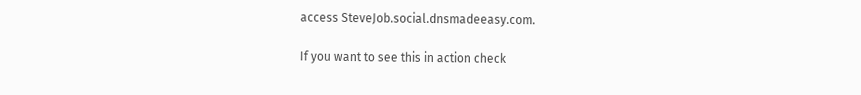access SteveJob.social.dnsmadeeasy.com.

If you want to see this in action check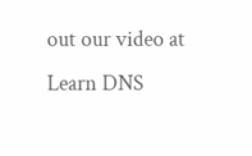out our video at Learn DNS